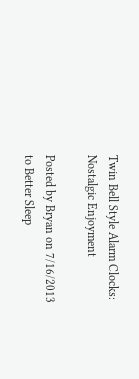Twin Bell Style Alarm Clocks: Nostalgic Enjoyment

Posted by Bryan on 7/16/2013 to Better Sleep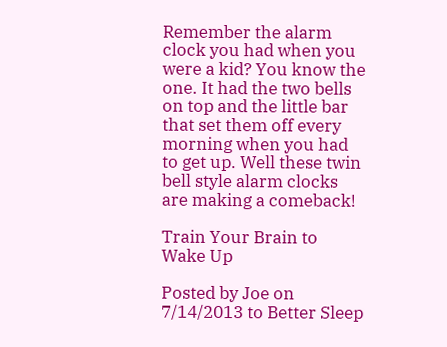Remember the alarm clock you had when you were a kid? You know the one. It had the two bells on top and the little bar that set them off every morning when you had to get up. Well these twin bell style alarm clocks are making a comeback!

Train Your Brain to Wake Up

Posted by Joe on 7/14/2013 to Better Sleep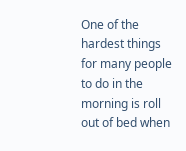One of the hardest things for many people to do in the morning is roll out of bed when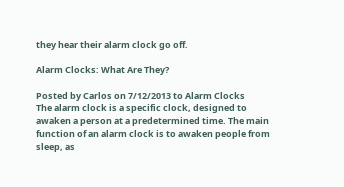they hear their alarm clock go off.

Alarm Clocks: What Are They?

Posted by Carlos on 7/12/2013 to Alarm Clocks
The alarm clock is a specific clock, designed to awaken a person at a predetermined time. The main function of an alarm clock is to awaken people from sleep, as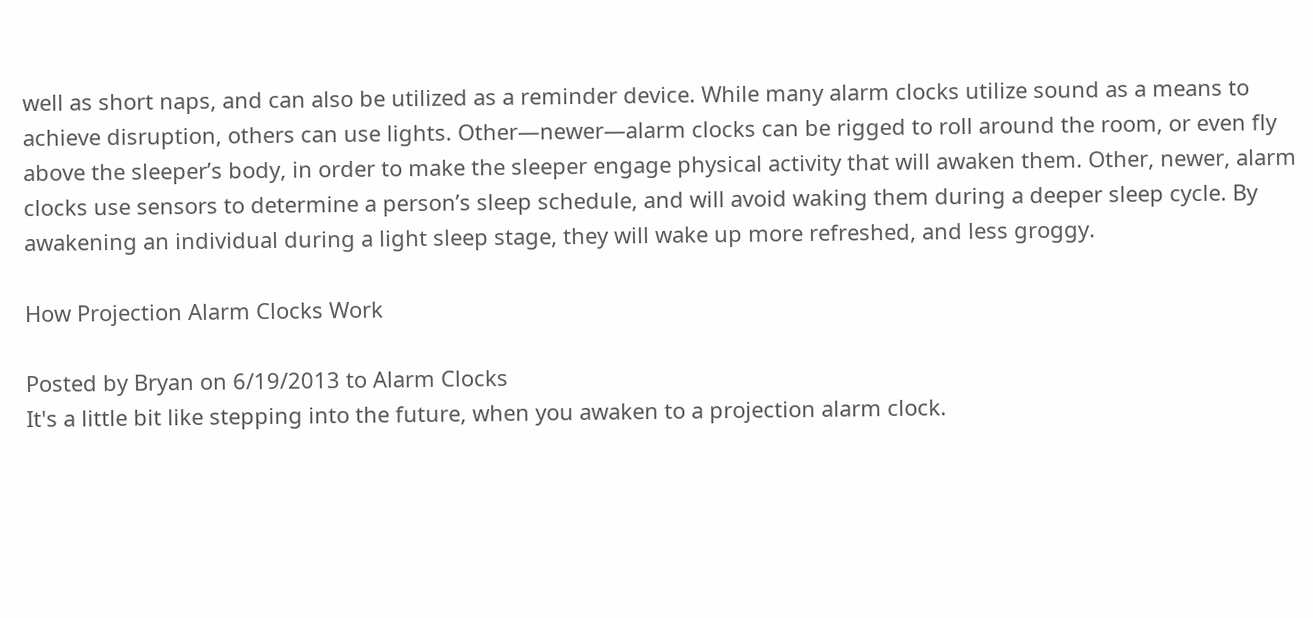well as short naps, and can also be utilized as a reminder device. While many alarm clocks utilize sound as a means to achieve disruption, others can use lights. Other—newer—alarm clocks can be rigged to roll around the room, or even fly above the sleeper’s body, in order to make the sleeper engage physical activity that will awaken them. Other, newer, alarm clocks use sensors to determine a person’s sleep schedule, and will avoid waking them during a deeper sleep cycle. By awakening an individual during a light sleep stage, they will wake up more refreshed, and less groggy.

How Projection Alarm Clocks Work

Posted by Bryan on 6/19/2013 to Alarm Clocks
It's a little bit like stepping into the future, when you awaken to a projection alarm clock.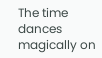The time dances magically on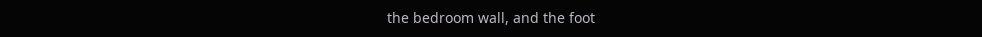the bedroom wall, and the foot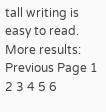tall writing is easy to read.
More results: Previous Page 1 2 3 4 5 6